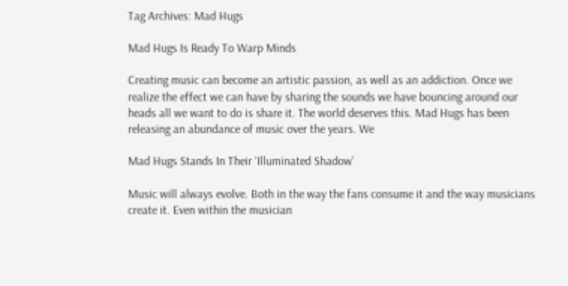Tag Archives: Mad Hugs

Mad Hugs Is Ready To Warp Minds

Creating music can become an artistic passion, as well as an addiction. Once we realize the effect we can have by sharing the sounds we have bouncing around our heads all we want to do is share it. The world deserves this. Mad Hugs has been releasing an abundance of music over the years. We

Mad Hugs Stands In Their ‘Illuminated Shadow’

Music will always evolve. Both in the way the fans consume it and the way musicians create it. Even within the musician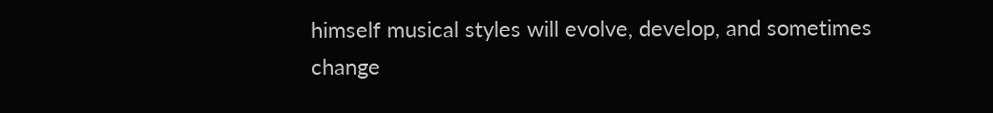himself musical styles will evolve, develop, and sometimes change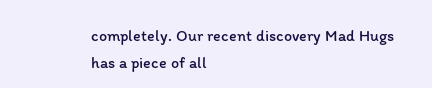completely. Our recent discovery Mad Hugs has a piece of all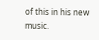of this in his new music.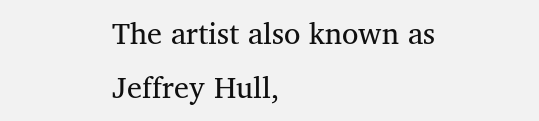The artist also known as Jeffrey Hull,